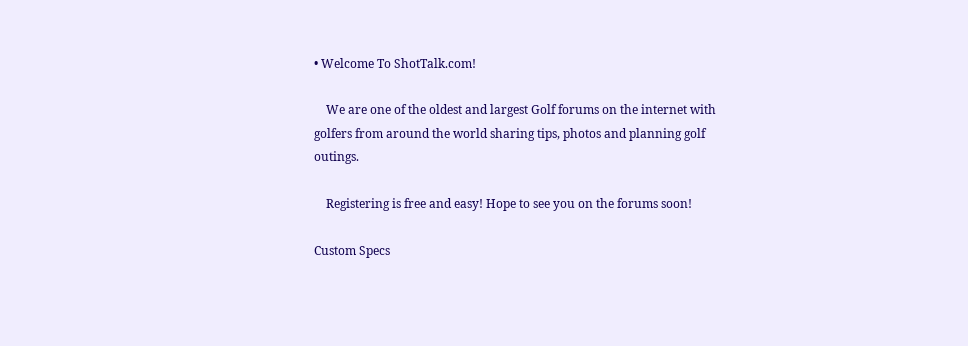• Welcome To ShotTalk.com!

    We are one of the oldest and largest Golf forums on the internet with golfers from around the world sharing tips, photos and planning golf outings.

    Registering is free and easy! Hope to see you on the forums soon!

Custom Specs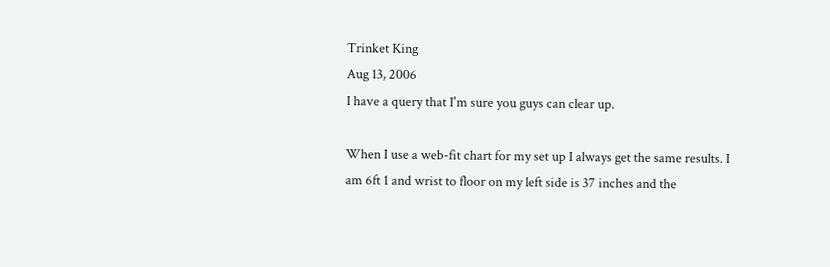Trinket King
Aug 13, 2006
I have a query that I'm sure you guys can clear up.

When I use a web-fit chart for my set up I always get the same results. I am 6ft 1 and wrist to floor on my left side is 37 inches and the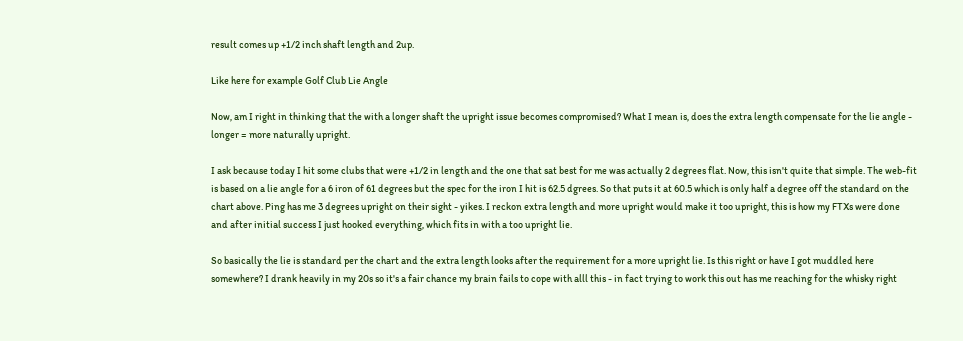result comes up +1/2 inch shaft length and 2up.

Like here for example Golf Club Lie Angle

Now, am I right in thinking that the with a longer shaft the upright issue becomes compromised? What I mean is, does the extra length compensate for the lie angle - longer = more naturally upright.

I ask because today I hit some clubs that were +1/2 in length and the one that sat best for me was actually 2 degrees flat. Now, this isn't quite that simple. The web-fit is based on a lie angle for a 6 iron of 61 degrees but the spec for the iron I hit is 62.5 dgrees. So that puts it at 60.5 which is only half a degree off the standard on the chart above. Ping has me 3 degrees upright on their sight - yikes. I reckon extra length and more upright would make it too upright, this is how my FTXs were done and after initial success I just hooked everything, which fits in with a too upright lie.

So basically the lie is standard per the chart and the extra length looks after the requirement for a more upright lie. Is this right or have I got muddled here somewhere? I drank heavily in my 20s so it's a fair chance my brain fails to cope with alll this - in fact trying to work this out has me reaching for the whisky right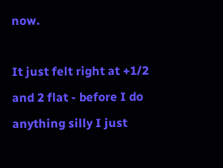now.

It just felt right at +1/2 and 2 flat - before I do anything silly I just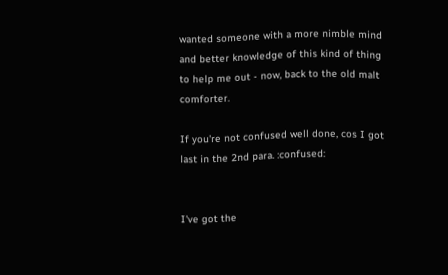wanted someone with a more nimble mind and better knowledge of this kind of thing to help me out - now, back to the old malt comforter.

If you're not confused well done, cos I got last in the 2nd para. :confused:


I've got the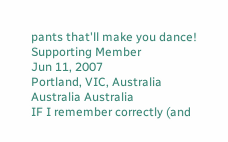pants that'll make you dance!
Supporting Member
Jun 11, 2007
Portland, VIC, Australia
Australia Australia
IF I remember correctly (and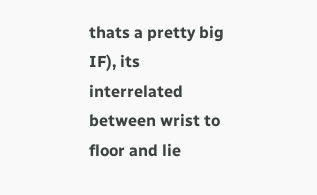thats a pretty big IF), its interrelated between wrist to floor and lie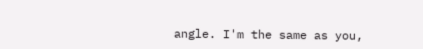angle. I'm the same as you,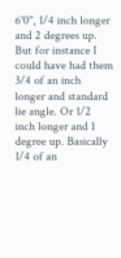6'0'', 1/4 inch longer and 2 degrees up. But for instance I could have had them 3/4 of an inch longer and standard lie angle. Or 1/2 inch longer and 1 degree up. Basically 1/4 of an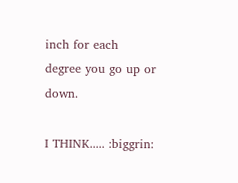inch for each degree you go up or down.

I THINK..... :biggrin: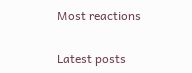Most reactions

Latest posts